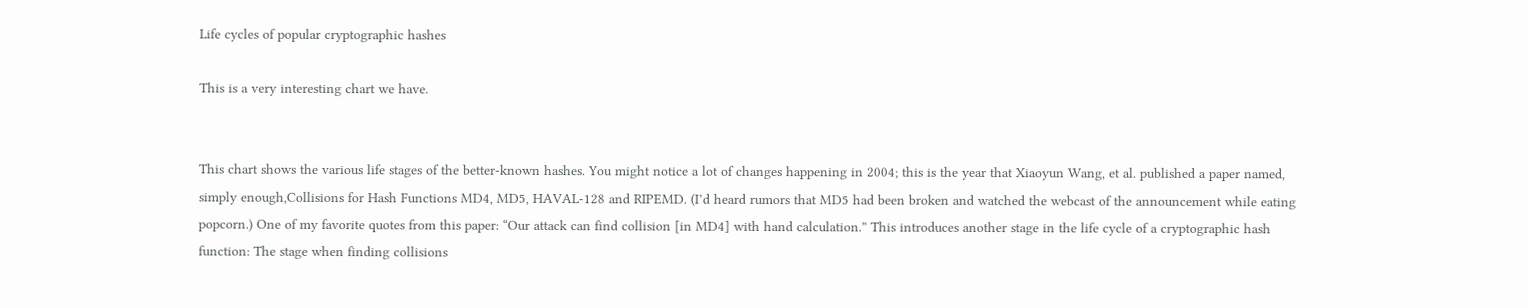Life cycles of popular cryptographic hashes

This is a very interesting chart we have.


This chart shows the various life stages of the better-known hashes. You might notice a lot of changes happening in 2004; this is the year that Xiaoyun Wang, et al. published a paper named, simply enough,Collisions for Hash Functions MD4, MD5, HAVAL-128 and RIPEMD. (I’d heard rumors that MD5 had been broken and watched the webcast of the announcement while eating popcorn.) One of my favorite quotes from this paper: “Our attack can find collision [in MD4] with hand calculation.” This introduces another stage in the life cycle of a cryptographic hash function: The stage when finding collisions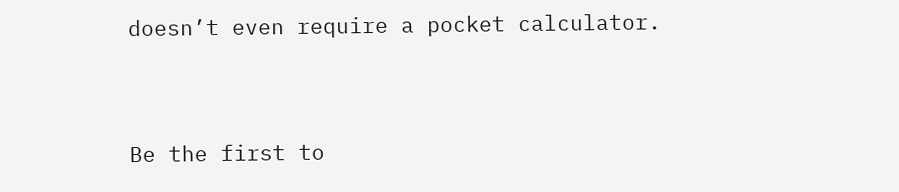doesn’t even require a pocket calculator.


Be the first to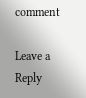comment

Leave a Reply